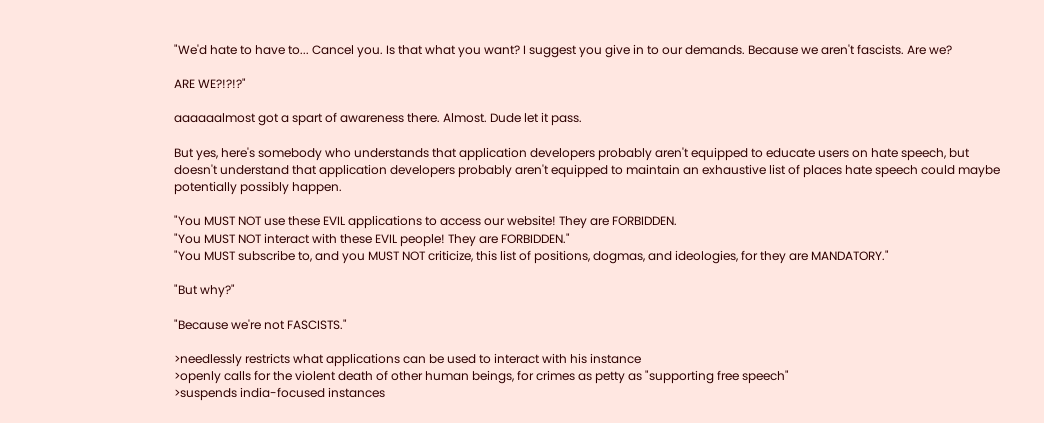"We'd hate to have to... Cancel you. Is that what you want? I suggest you give in to our demands. Because we aren't fascists. Are we?

ARE WE?!?!?"

aaaaaalmost got a spart of awareness there. Almost. Dude let it pass.

But yes, here's somebody who understands that application developers probably aren't equipped to educate users on hate speech, but doesn't understand that application developers probably aren't equipped to maintain an exhaustive list of places hate speech could maybe potentially possibly happen.

"You MUST NOT use these EVIL applications to access our website! They are FORBIDDEN.
"You MUST NOT interact with these EVIL people! They are FORBIDDEN."
"You MUST subscribe to, and you MUST NOT criticize, this list of positions, dogmas, and ideologies, for they are MANDATORY."

"But why?"

"Because we're not FASCISTS."

>needlessly restricts what applications can be used to interact with his instance
>openly calls for the violent death of other human beings, for crimes as petty as "supporting free speech"
>suspends india-focused instances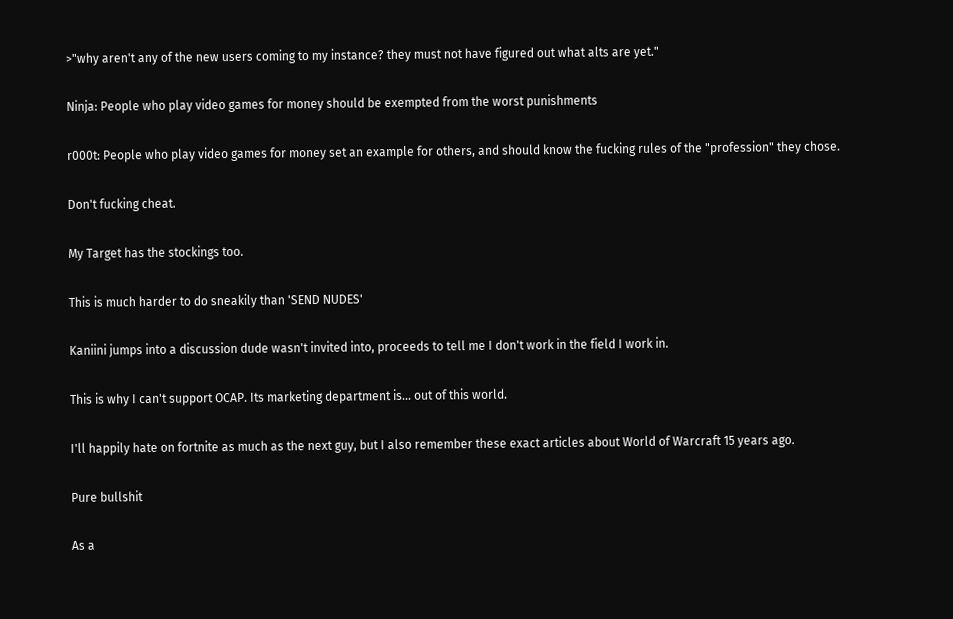>"why aren't any of the new users coming to my instance? they must not have figured out what alts are yet."

Ninja: People who play video games for money should be exempted from the worst punishments

r000t: People who play video games for money set an example for others, and should know the fucking rules of the "profession" they chose.

Don't fucking cheat.

My Target has the stockings too.

This is much harder to do sneakily than 'SEND NUDES'

Kaniini jumps into a discussion dude wasn't invited into, proceeds to tell me I don't work in the field I work in.

This is why I can't support OCAP. Its marketing department is... out of this world.

I'll happily hate on fortnite as much as the next guy, but I also remember these exact articles about World of Warcraft 15 years ago.

Pure bullshit

As a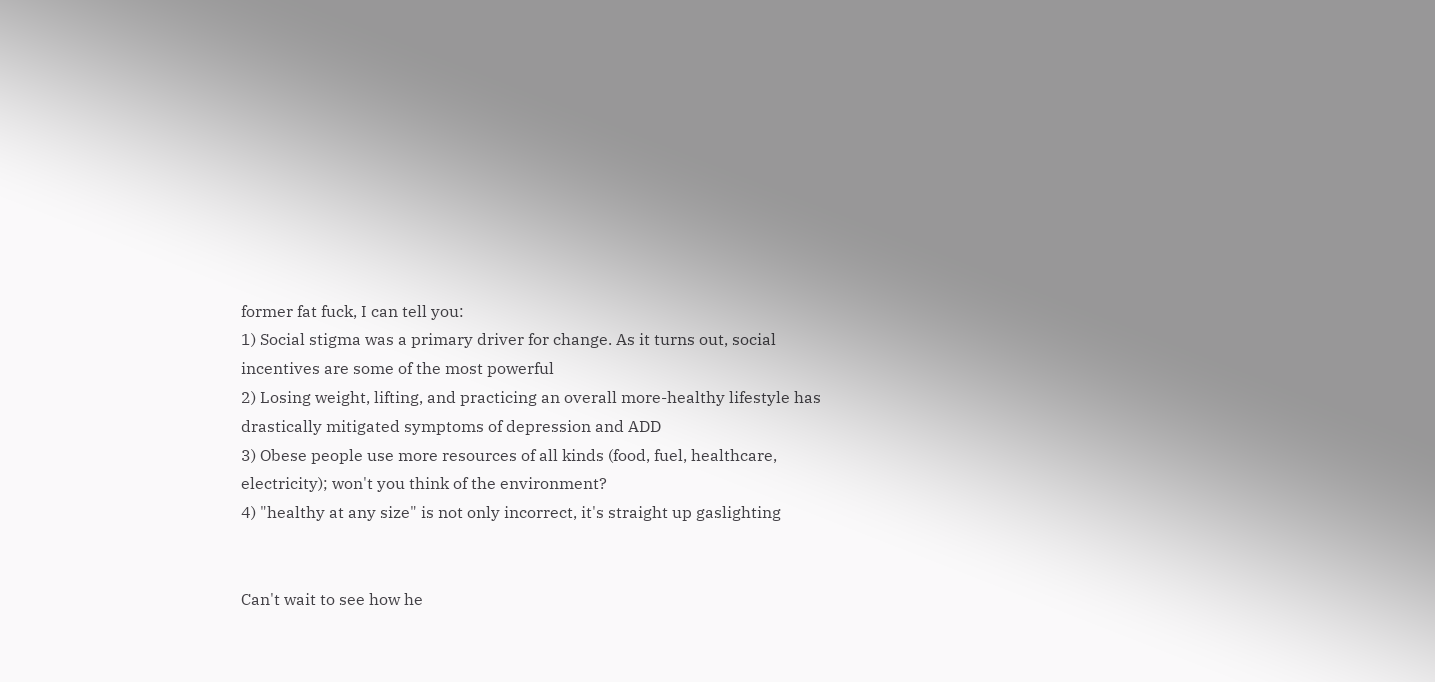former fat fuck, I can tell you:
1) Social stigma was a primary driver for change. As it turns out, social incentives are some of the most powerful
2) Losing weight, lifting, and practicing an overall more-healthy lifestyle has drastically mitigated symptoms of depression and ADD
3) Obese people use more resources of all kinds (food, fuel, healthcare, electricity); won't you think of the environment?
4) "healthy at any size" is not only incorrect, it's straight up gaslighting


Can't wait to see how he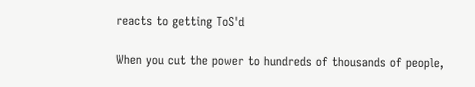reacts to getting ToS'd

When you cut the power to hundreds of thousands of people,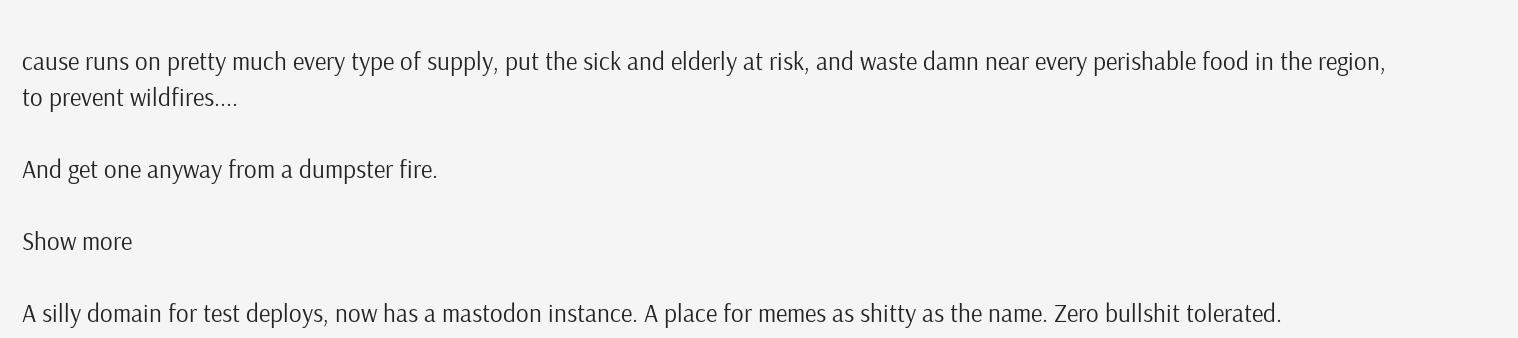cause runs on pretty much every type of supply, put the sick and elderly at risk, and waste damn near every perishable food in the region, to prevent wildfires....

And get one anyway from a dumpster fire.

Show more

A silly domain for test deploys, now has a mastodon instance. A place for memes as shitty as the name. Zero bullshit tolerated.